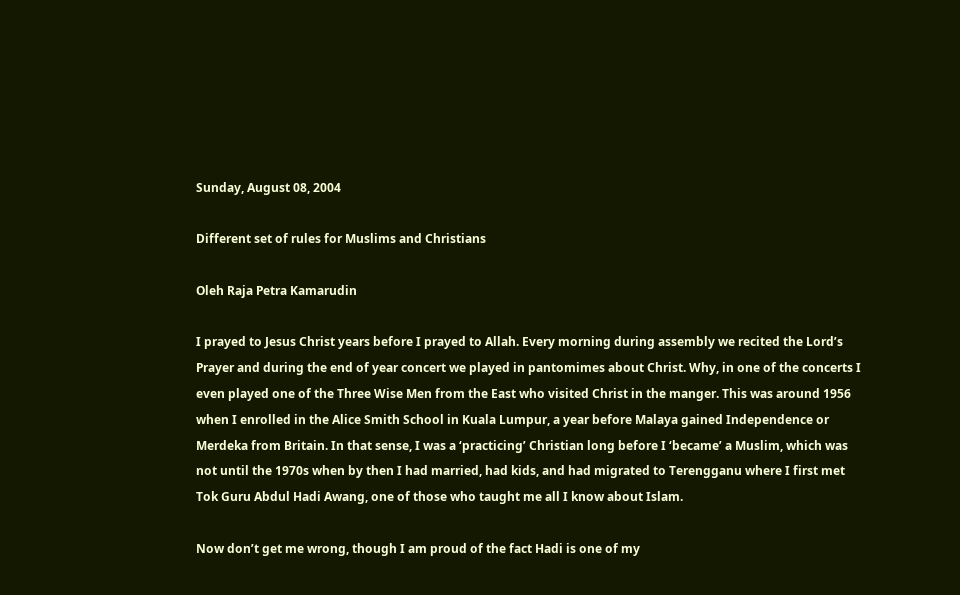Sunday, August 08, 2004

Different set of rules for Muslims and Christians

Oleh Raja Petra Kamarudin

I prayed to Jesus Christ years before I prayed to Allah. Every morning during assembly we recited the Lord’s Prayer and during the end of year concert we played in pantomimes about Christ. Why, in one of the concerts I even played one of the Three Wise Men from the East who visited Christ in the manger. This was around 1956 when I enrolled in the Alice Smith School in Kuala Lumpur, a year before Malaya gained Independence or Merdeka from Britain. In that sense, I was a ‘practicing’ Christian long before I ‘became’ a Muslim, which was not until the 1970s when by then I had married, had kids, and had migrated to Terengganu where I first met Tok Guru Abdul Hadi Awang, one of those who taught me all I know about Islam.

Now don’t get me wrong, though I am proud of the fact Hadi is one of my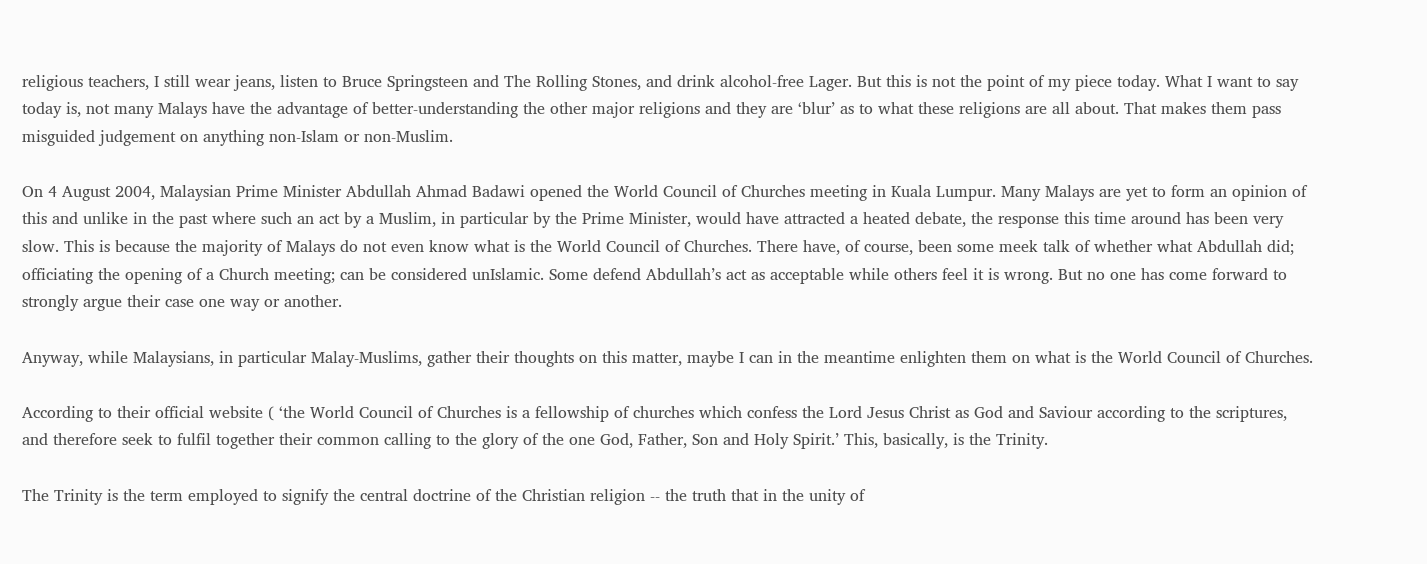religious teachers, I still wear jeans, listen to Bruce Springsteen and The Rolling Stones, and drink alcohol-free Lager. But this is not the point of my piece today. What I want to say today is, not many Malays have the advantage of better-understanding the other major religions and they are ‘blur’ as to what these religions are all about. That makes them pass misguided judgement on anything non-Islam or non-Muslim.

On 4 August 2004, Malaysian Prime Minister Abdullah Ahmad Badawi opened the World Council of Churches meeting in Kuala Lumpur. Many Malays are yet to form an opinion of this and unlike in the past where such an act by a Muslim, in particular by the Prime Minister, would have attracted a heated debate, the response this time around has been very slow. This is because the majority of Malays do not even know what is the World Council of Churches. There have, of course, been some meek talk of whether what Abdullah did; officiating the opening of a Church meeting; can be considered unIslamic. Some defend Abdullah’s act as acceptable while others feel it is wrong. But no one has come forward to strongly argue their case one way or another.

Anyway, while Malaysians, in particular Malay-Muslims, gather their thoughts on this matter, maybe I can in the meantime enlighten them on what is the World Council of Churches.

According to their official website ( ‘the World Council of Churches is a fellowship of churches which confess the Lord Jesus Christ as God and Saviour according to the scriptures, and therefore seek to fulfil together their common calling to the glory of the one God, Father, Son and Holy Spirit.’ This, basically, is the Trinity.

The Trinity is the term employed to signify the central doctrine of the Christian religion -- the truth that in the unity of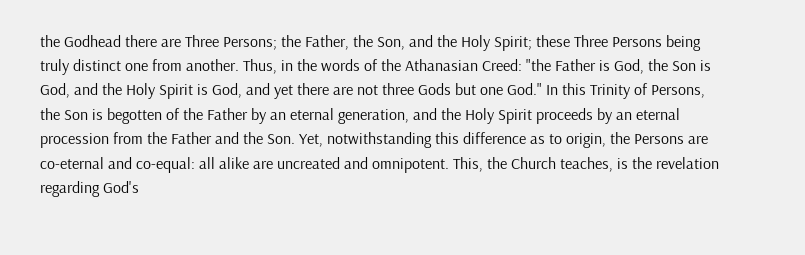the Godhead there are Three Persons; the Father, the Son, and the Holy Spirit; these Three Persons being truly distinct one from another. Thus, in the words of the Athanasian Creed: "the Father is God, the Son is God, and the Holy Spirit is God, and yet there are not three Gods but one God." In this Trinity of Persons, the Son is begotten of the Father by an eternal generation, and the Holy Spirit proceeds by an eternal procession from the Father and the Son. Yet, notwithstanding this difference as to origin, the Persons are co-eternal and co-equal: all alike are uncreated and omnipotent. This, the Church teaches, is the revelation regarding God's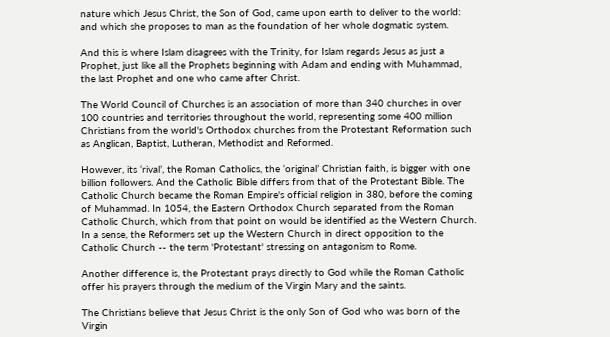nature which Jesus Christ, the Son of God, came upon earth to deliver to the world: and which she proposes to man as the foundation of her whole dogmatic system.

And this is where Islam disagrees with the Trinity, for Islam regards Jesus as just a Prophet, just like all the Prophets beginning with Adam and ending with Muhammad, the last Prophet and one who came after Christ.

The World Council of Churches is an association of more than 340 churches in over 100 countries and territories throughout the world, representing some 400 million Christians from the world's Orthodox churches from the Protestant Reformation such as Anglican, Baptist, Lutheran, Methodist and Reformed.

However, its ‘rival’, the Roman Catholics, the ‘original’ Christian faith, is bigger with one billion followers. And the Catholic Bible differs from that of the Protestant Bible. The Catholic Church became the Roman Empire's official religion in 380, before the coming of Muhammad. In 1054, the Eastern Orthodox Church separated from the Roman Catholic Church, which from that point on would be identified as the Western Church. In a sense, the Reformers set up the Western Church in direct opposition to the Catholic Church -- the term 'Protestant' stressing on antagonism to Rome.

Another difference is, the Protestant prays directly to God while the Roman Catholic offer his prayers through the medium of the Virgin Mary and the saints.

The Christians believe that Jesus Christ is the only Son of God who was born of the Virgin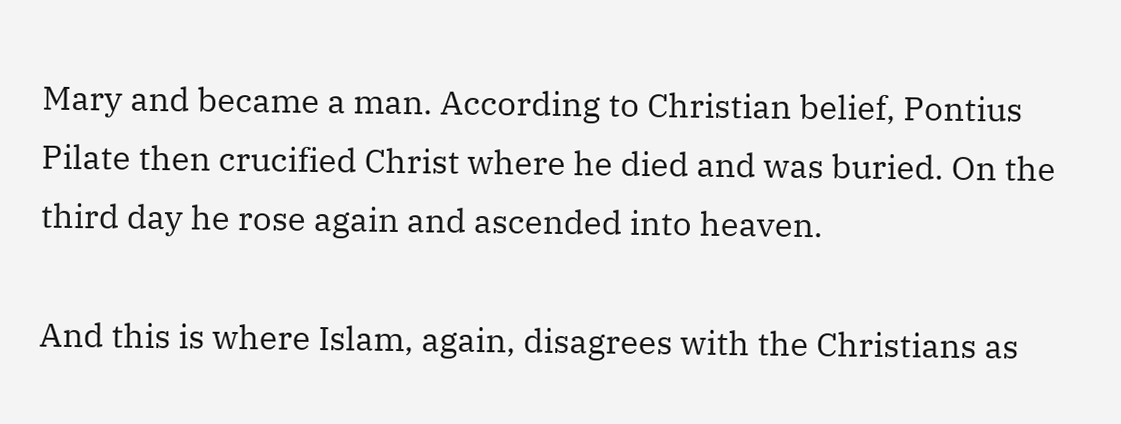Mary and became a man. According to Christian belief, Pontius Pilate then crucified Christ where he died and was buried. On the third day he rose again and ascended into heaven.

And this is where Islam, again, disagrees with the Christians as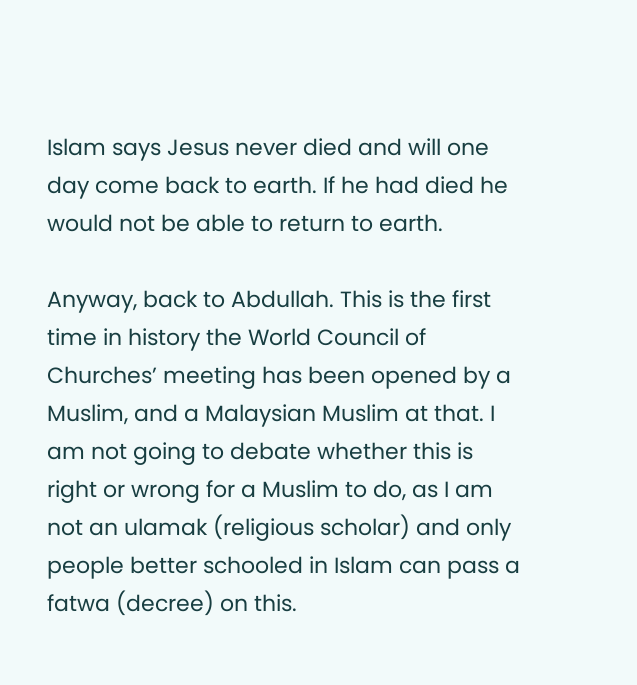Islam says Jesus never died and will one day come back to earth. If he had died he would not be able to return to earth.

Anyway, back to Abdullah. This is the first time in history the World Council of Churches’ meeting has been opened by a Muslim, and a Malaysian Muslim at that. I am not going to debate whether this is right or wrong for a Muslim to do, as I am not an ulamak (religious scholar) and only people better schooled in Islam can pass a fatwa (decree) on this.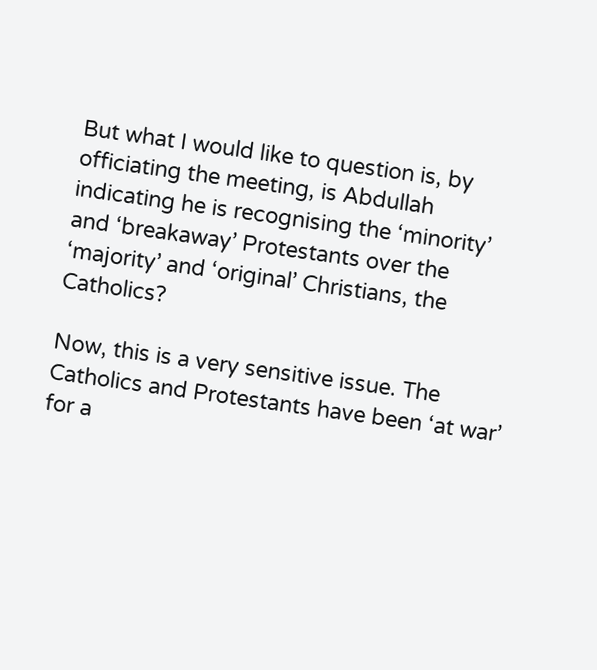But what I would like to question is, by officiating the meeting, is Abdullah indicating he is recognising the ‘minority’ and ‘breakaway’ Protestants over the ‘majority’ and ‘original’ Christians, the Catholics?

Now, this is a very sensitive issue. The Catholics and Protestants have been ‘at war’ for a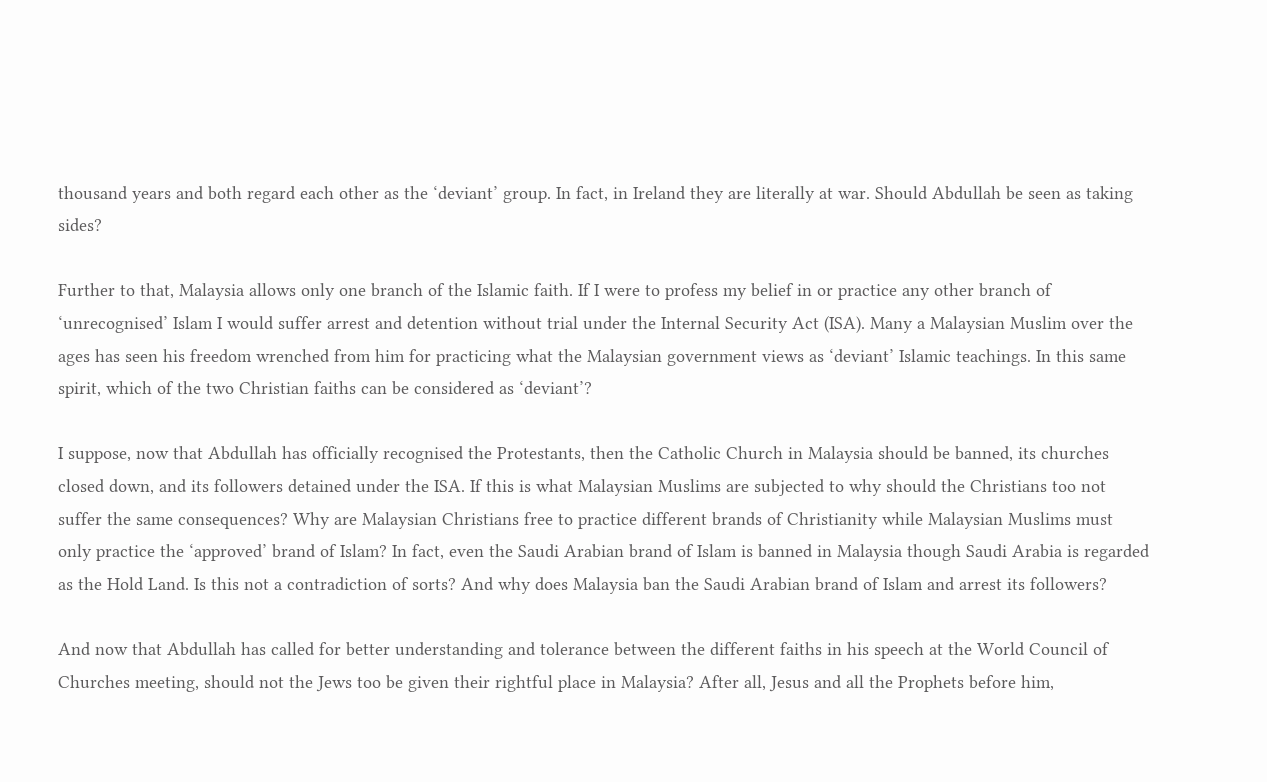thousand years and both regard each other as the ‘deviant’ group. In fact, in Ireland they are literally at war. Should Abdullah be seen as taking sides?

Further to that, Malaysia allows only one branch of the Islamic faith. If I were to profess my belief in or practice any other branch of ‘unrecognised’ Islam I would suffer arrest and detention without trial under the Internal Security Act (ISA). Many a Malaysian Muslim over the ages has seen his freedom wrenched from him for practicing what the Malaysian government views as ‘deviant’ Islamic teachings. In this same spirit, which of the two Christian faiths can be considered as ‘deviant’?

I suppose, now that Abdullah has officially recognised the Protestants, then the Catholic Church in Malaysia should be banned, its churches closed down, and its followers detained under the ISA. If this is what Malaysian Muslims are subjected to why should the Christians too not suffer the same consequences? Why are Malaysian Christians free to practice different brands of Christianity while Malaysian Muslims must only practice the ‘approved’ brand of Islam? In fact, even the Saudi Arabian brand of Islam is banned in Malaysia though Saudi Arabia is regarded as the Hold Land. Is this not a contradiction of sorts? And why does Malaysia ban the Saudi Arabian brand of Islam and arrest its followers?

And now that Abdullah has called for better understanding and tolerance between the different faiths in his speech at the World Council of Churches meeting, should not the Jews too be given their rightful place in Malaysia? After all, Jesus and all the Prophets before him,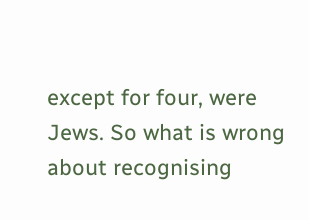except for four, were Jews. So what is wrong about recognising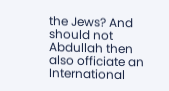the Jews? And should not Abdullah then also officiate an International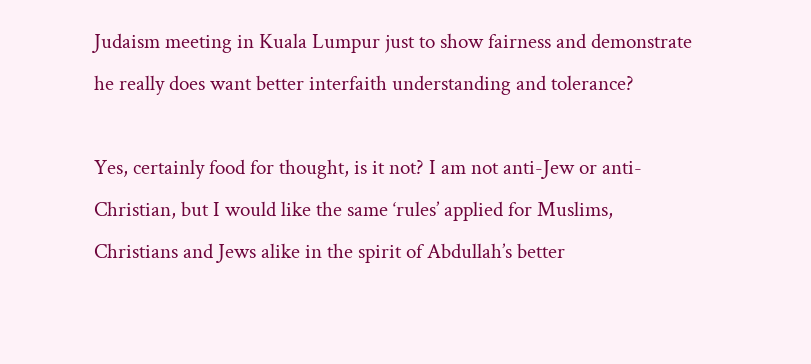Judaism meeting in Kuala Lumpur just to show fairness and demonstrate he really does want better interfaith understanding and tolerance?

Yes, certainly food for thought, is it not? I am not anti-Jew or anti-Christian, but I would like the same ‘rules’ applied for Muslims, Christians and Jews alike in the spirit of Abdullah’s better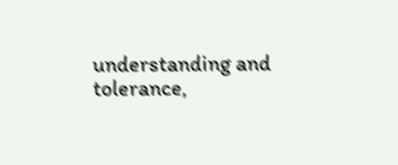understanding and tolerance,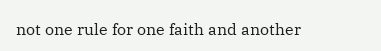not one rule for one faith and another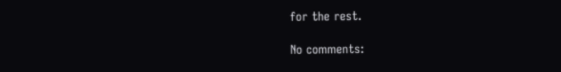for the rest.

No comments: